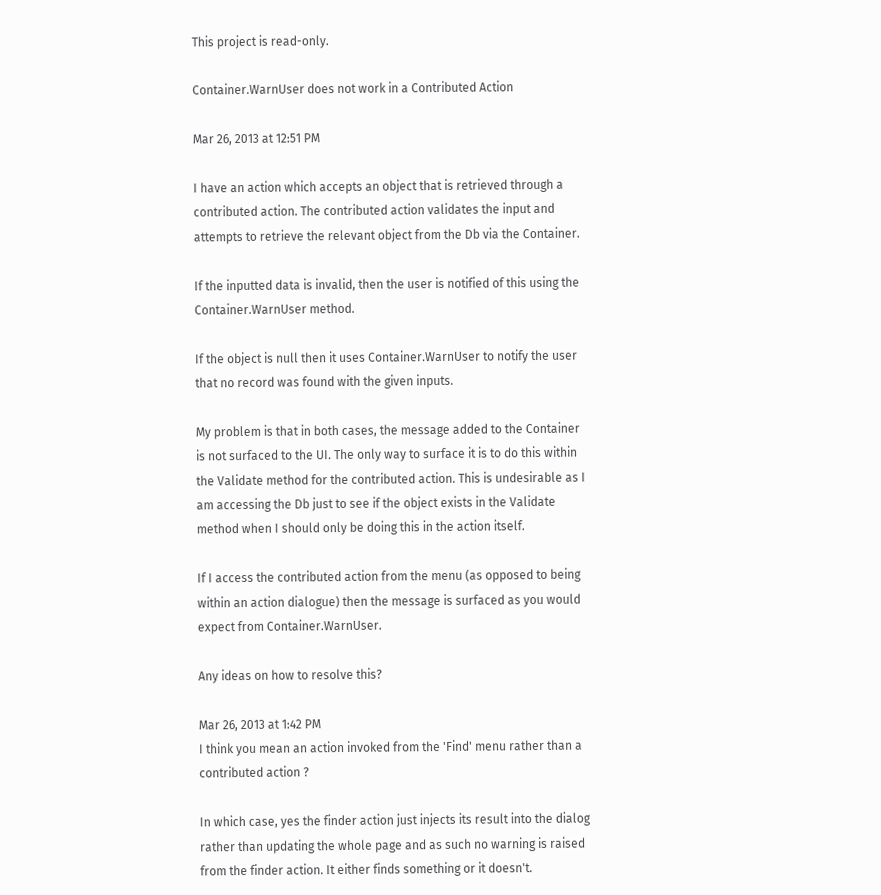This project is read-only.

Container.WarnUser does not work in a Contributed Action

Mar 26, 2013 at 12:51 PM

I have an action which accepts an object that is retrieved through a contributed action. The contributed action validates the input and attempts to retrieve the relevant object from the Db via the Container.

If the inputted data is invalid, then the user is notified of this using the Container.WarnUser method.

If the object is null then it uses Container.WarnUser to notify the user that no record was found with the given inputs.

My problem is that in both cases, the message added to the Container is not surfaced to the UI. The only way to surface it is to do this within the Validate method for the contributed action. This is undesirable as I am accessing the Db just to see if the object exists in the Validate method when I should only be doing this in the action itself.

If I access the contributed action from the menu (as opposed to being within an action dialogue) then the message is surfaced as you would expect from Container.WarnUser.

Any ideas on how to resolve this?

Mar 26, 2013 at 1:42 PM
I think you mean an action invoked from the 'Find' menu rather than a contributed action ?

In which case, yes the finder action just injects its result into the dialog rather than updating the whole page and as such no warning is raised from the finder action. It either finds something or it doesn't.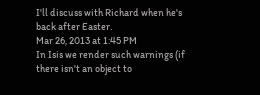I'll discuss with Richard when he's back after Easter.
Mar 26, 2013 at 1:45 PM
In Isis we render such warnings (if there isn't an object to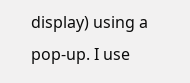display) using a pop-up. I use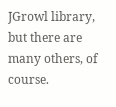JGrowl library, but there are many others, of course.